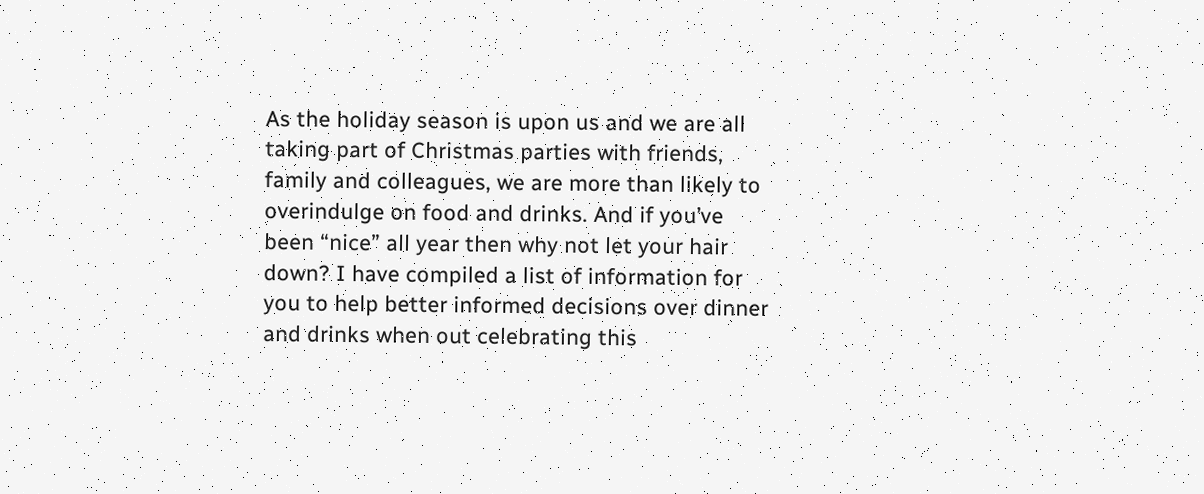As the holiday season is upon us and we are all taking part of Christmas parties with friends, family and colleagues, we are more than likely to overindulge on food and drinks. And if you’ve been “nice” all year then why not let your hair down? I have compiled a list of information for you to help better informed decisions over dinner and drinks when out celebrating this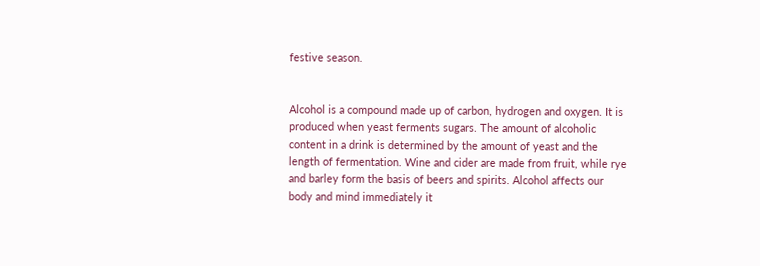festive season.


Alcohol is a compound made up of carbon, hydrogen and oxygen. It is produced when yeast ferments sugars. The amount of alcoholic content in a drink is determined by the amount of yeast and the length of fermentation. Wine and cider are made from fruit, while rye and barley form the basis of beers and spirits. Alcohol affects our body and mind immediately it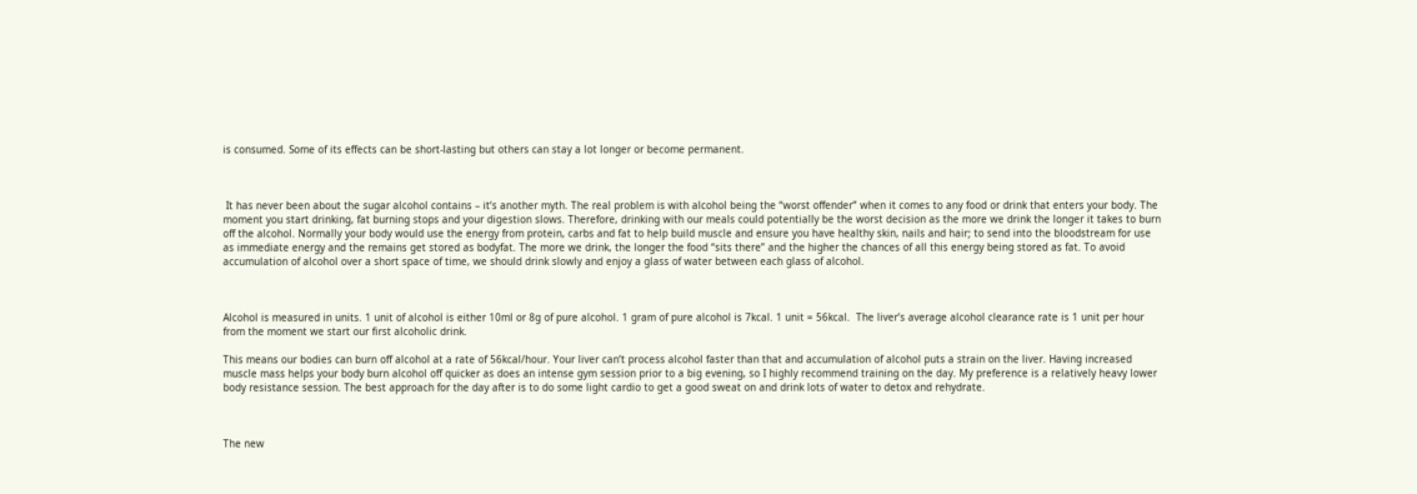is consumed. Some of its effects can be short-lasting but others can stay a lot longer or become permanent.



 It has never been about the sugar alcohol contains – it’s another myth. The real problem is with alcohol being the “worst offender” when it comes to any food or drink that enters your body. The moment you start drinking, fat burning stops and your digestion slows. Therefore, drinking with our meals could potentially be the worst decision as the more we drink the longer it takes to burn off the alcohol. Normally your body would use the energy from protein, carbs and fat to help build muscle and ensure you have healthy skin, nails and hair; to send into the bloodstream for use as immediate energy and the remains get stored as bodyfat. The more we drink, the longer the food “sits there” and the higher the chances of all this energy being stored as fat. To avoid accumulation of alcohol over a short space of time, we should drink slowly and enjoy a glass of water between each glass of alcohol.



Alcohol is measured in units. 1 unit of alcohol is either 10ml or 8g of pure alcohol. 1 gram of pure alcohol is 7kcal. 1 unit = 56kcal.  The liver’s average alcohol clearance rate is 1 unit per hour from the moment we start our first alcoholic drink.

This means our bodies can burn off alcohol at a rate of 56kcal/hour. Your liver can’t process alcohol faster than that and accumulation of alcohol puts a strain on the liver. Having increased muscle mass helps your body burn alcohol off quicker as does an intense gym session prior to a big evening, so I highly recommend training on the day. My preference is a relatively heavy lower body resistance session. The best approach for the day after is to do some light cardio to get a good sweat on and drink lots of water to detox and rehydrate.



The new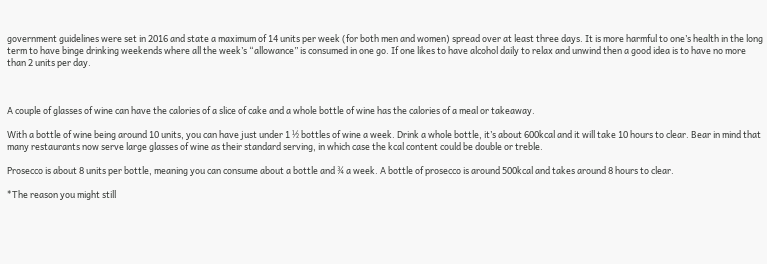government guidelines were set in 2016 and state a maximum of 14 units per week (for both men and women) spread over at least three days. It is more harmful to one’s health in the long term to have binge drinking weekends where all the week’s “allowance” is consumed in one go. If one likes to have alcohol daily to relax and unwind then a good idea is to have no more than 2 units per day.



A couple of glasses of wine can have the calories of a slice of cake and a whole bottle of wine has the calories of a meal or takeaway.

With a bottle of wine being around 10 units, you can have just under 1 ½ bottles of wine a week. Drink a whole bottle, it’s about 600kcal and it will take 10 hours to clear. Bear in mind that many restaurants now serve large glasses of wine as their standard serving, in which case the kcal content could be double or treble.

Prosecco is about 8 units per bottle, meaning you can consume about a bottle and ¾ a week. A bottle of prosecco is around 500kcal and takes around 8 hours to clear.

*The reason you might still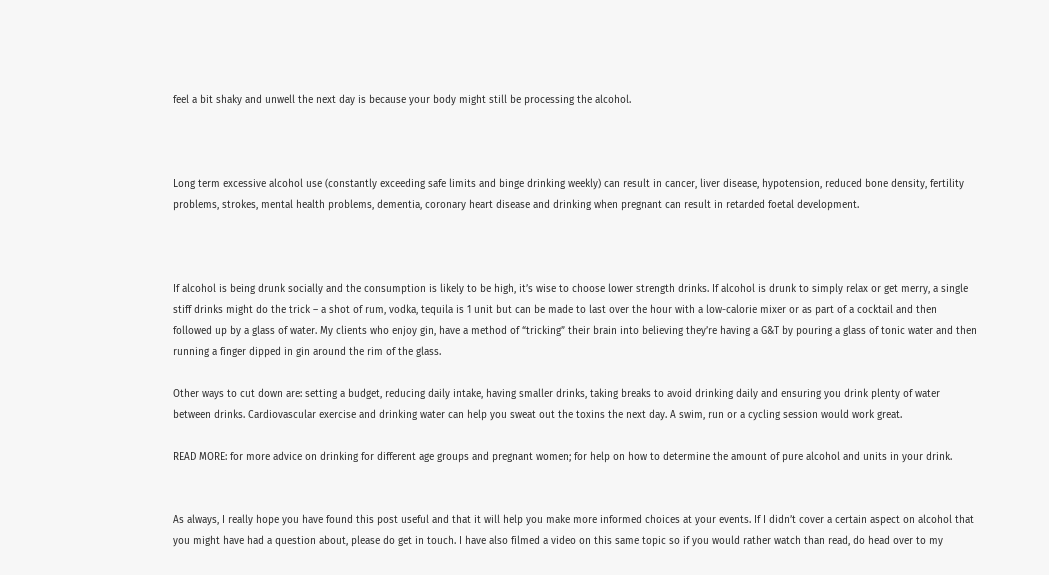feel a bit shaky and unwell the next day is because your body might still be processing the alcohol.



Long term excessive alcohol use (constantly exceeding safe limits and binge drinking weekly) can result in cancer, liver disease, hypotension, reduced bone density, fertility problems, strokes, mental health problems, dementia, coronary heart disease and drinking when pregnant can result in retarded foetal development.



If alcohol is being drunk socially and the consumption is likely to be high, it’s wise to choose lower strength drinks. If alcohol is drunk to simply relax or get merry, a single stiff drinks might do the trick – a shot of rum, vodka, tequila is 1 unit but can be made to last over the hour with a low-calorie mixer or as part of a cocktail and then followed up by a glass of water. My clients who enjoy gin, have a method of “tricking” their brain into believing they’re having a G&T by pouring a glass of tonic water and then running a finger dipped in gin around the rim of the glass.

Other ways to cut down are: setting a budget, reducing daily intake, having smaller drinks, taking breaks to avoid drinking daily and ensuring you drink plenty of water between drinks. Cardiovascular exercise and drinking water can help you sweat out the toxins the next day. A swim, run or a cycling session would work great.

READ MORE: for more advice on drinking for different age groups and pregnant women; for help on how to determine the amount of pure alcohol and units in your drink.


As always, I really hope you have found this post useful and that it will help you make more informed choices at your events. If I didn’t cover a certain aspect on alcohol that you might have had a question about, please do get in touch. I have also filmed a video on this same topic so if you would rather watch than read, do head over to my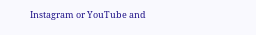Instagram or YouTube and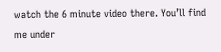watch the 6 minute video there. You’ll find me under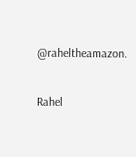@raheltheamazon.


Rahel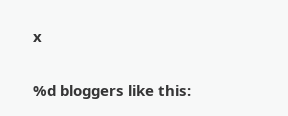x

%d bloggers like this: